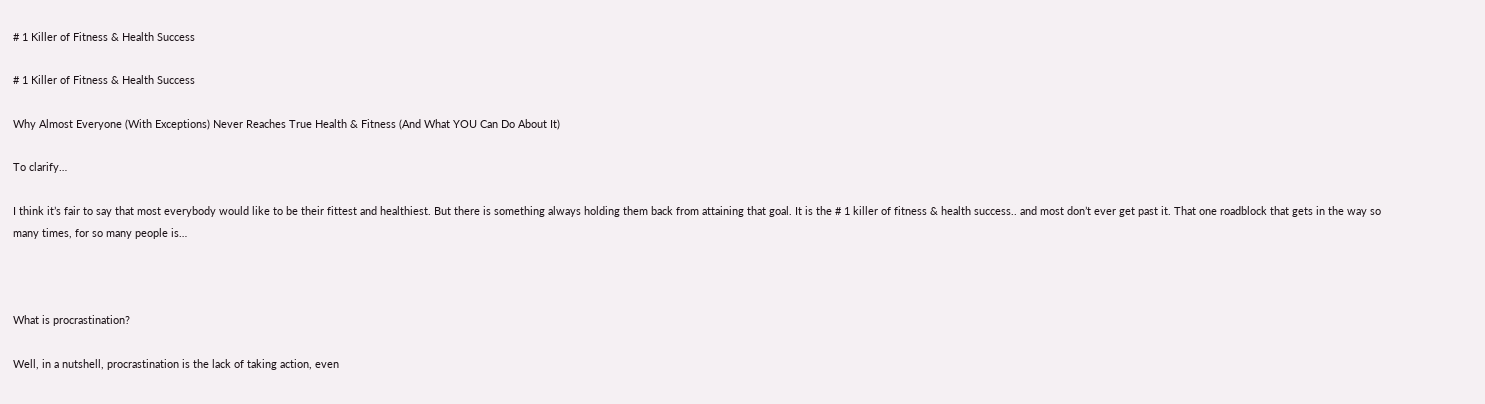# 1 Killer of Fitness & Health Success

# 1 Killer of Fitness & Health Success

Why Almost Everyone (With Exceptions) Never Reaches True Health & Fitness (And What YOU Can Do About It)

To clarify…

I think it’s fair to say that most everybody would like to be their fittest and healthiest. But there is something always holding them back from attaining that goal. It is the # 1 killer of fitness & health success.. and most don’t ever get past it. That one roadblock that gets in the way so many times, for so many people is…



What is procrastination?

Well, in a nutshell, procrastination is the lack of taking action, even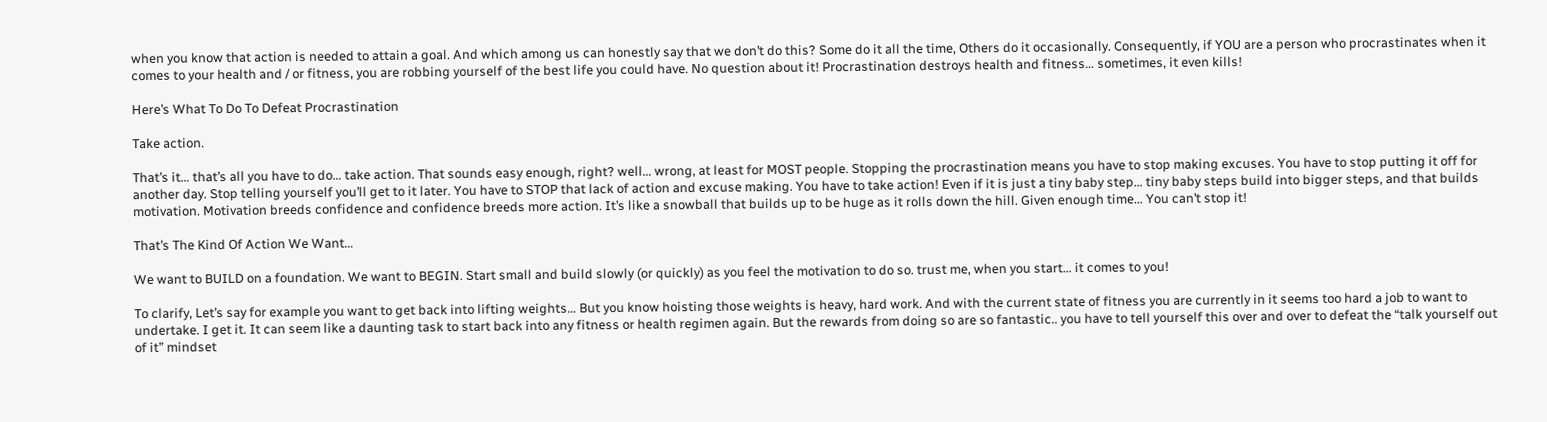when you know that action is needed to attain a goal. And which among us can honestly say that we don’t do this? Some do it all the time, Others do it occasionally. Consequently, if YOU are a person who procrastinates when it comes to your health and / or fitness, you are robbing yourself of the best life you could have. No question about it! Procrastination destroys health and fitness… sometimes, it even kills!

Here’s What To Do To Defeat Procrastination

Take action.

That’s it… that’s all you have to do… take action. That sounds easy enough, right? well… wrong, at least for MOST people. Stopping the procrastination means you have to stop making excuses. You have to stop putting it off for another day. Stop telling yourself you’ll get to it later. You have to STOP that lack of action and excuse making. You have to take action! Even if it is just a tiny baby step… tiny baby steps build into bigger steps, and that builds motivation. Motivation breeds confidence and confidence breeds more action. It’s like a snowball that builds up to be huge as it rolls down the hill. Given enough time… You can’t stop it!

That’s The Kind Of Action We Want…

We want to BUILD on a foundation. We want to BEGIN. Start small and build slowly (or quickly) as you feel the motivation to do so. trust me, when you start… it comes to you!

To clarify, Let’s say for example you want to get back into lifting weights… But you know hoisting those weights is heavy, hard work. And with the current state of fitness you are currently in it seems too hard a job to want to undertake. I get it. It can seem like a daunting task to start back into any fitness or health regimen again. But the rewards from doing so are so fantastic.. you have to tell yourself this over and over to defeat the “talk yourself out of it” mindset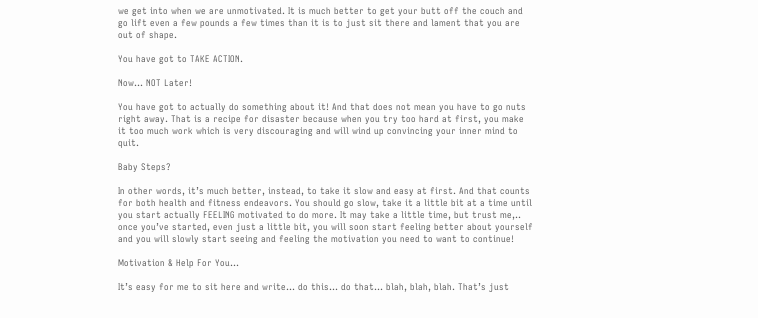we get into when we are unmotivated. It is much better to get your butt off the couch and go lift even a few pounds a few times than it is to just sit there and lament that you are out of shape.

You have got to TAKE ACTION.

Now... NOT Later!

You have got to actually do something about it! And that does not mean you have to go nuts right away. That is a recipe for disaster because when you try too hard at first, you make it too much work which is very discouraging and will wind up convincing your inner mind to quit.

Baby Steps?

In other words, it’s much better, instead, to take it slow and easy at first. And that counts for both health and fitness endeavors. You should go slow, take it a little bit at a time until you start actually FEELING motivated to do more. It may take a little time, but trust me,.. once you’ve started, even just a little bit, you will soon start feeling better about yourself and you will slowly start seeing and feeling the motivation you need to want to continue!

Motivation & Help For You…

It’s easy for me to sit here and write… do this… do that… blah, blah, blah. That’s just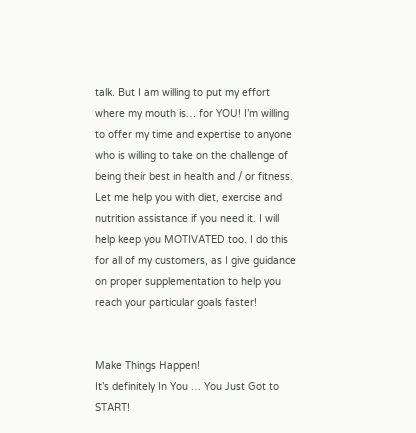talk. But I am willing to put my effort where my mouth is… for YOU! I’m willing to offer my time and expertise to anyone who is willing to take on the challenge of being their best in health and / or fitness. Let me help you with diet, exercise and nutrition assistance if you need it. I will help keep you MOTIVATED too. I do this for all of my customers, as I give guidance on proper supplementation to help you reach your particular goals faster!


Make Things Happen!
It’s definitely In You … You Just Got to START!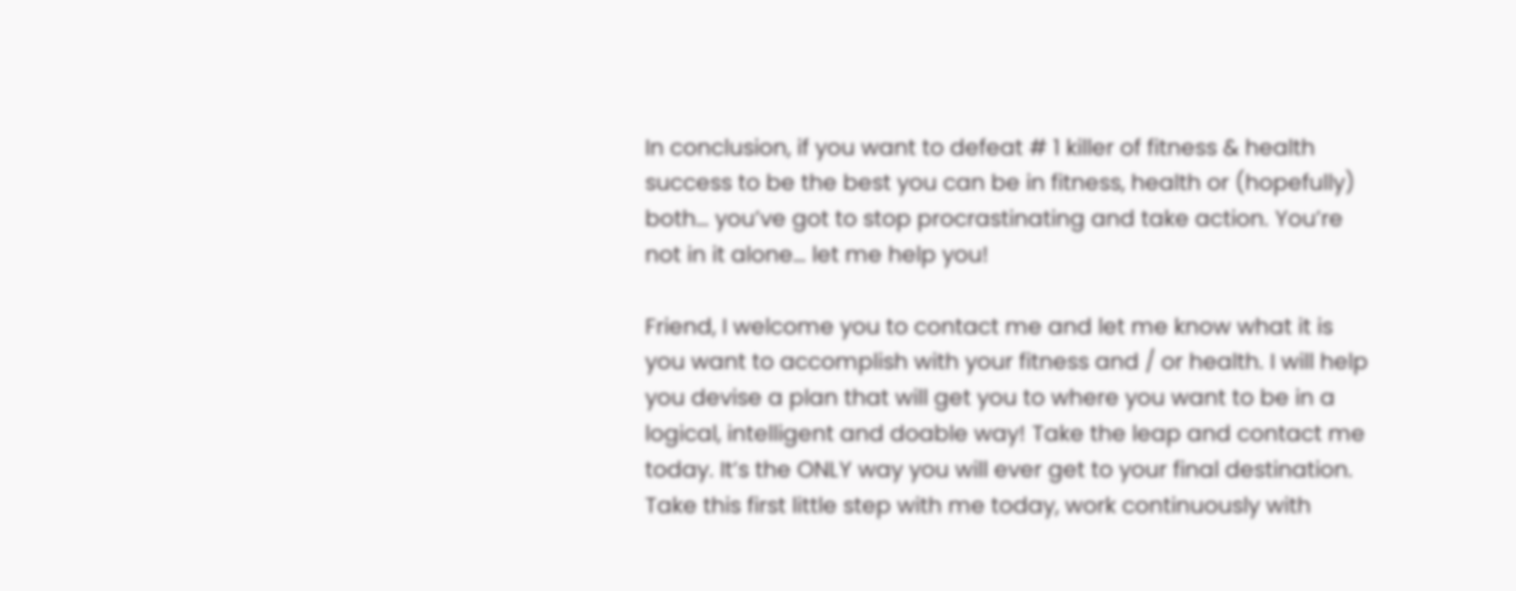In conclusion, if you want to defeat # 1 killer of fitness & health success to be the best you can be in fitness, health or (hopefully) both… you’ve got to stop procrastinating and take action. You’re not in it alone… let me help you!

Friend, I welcome you to contact me and let me know what it is you want to accomplish with your fitness and / or health. I will help you devise a plan that will get you to where you want to be in a logical, intelligent and doable way! Take the leap and contact me today. It’s the ONLY way you will ever get to your final destination. Take this first little step with me today, work continuously with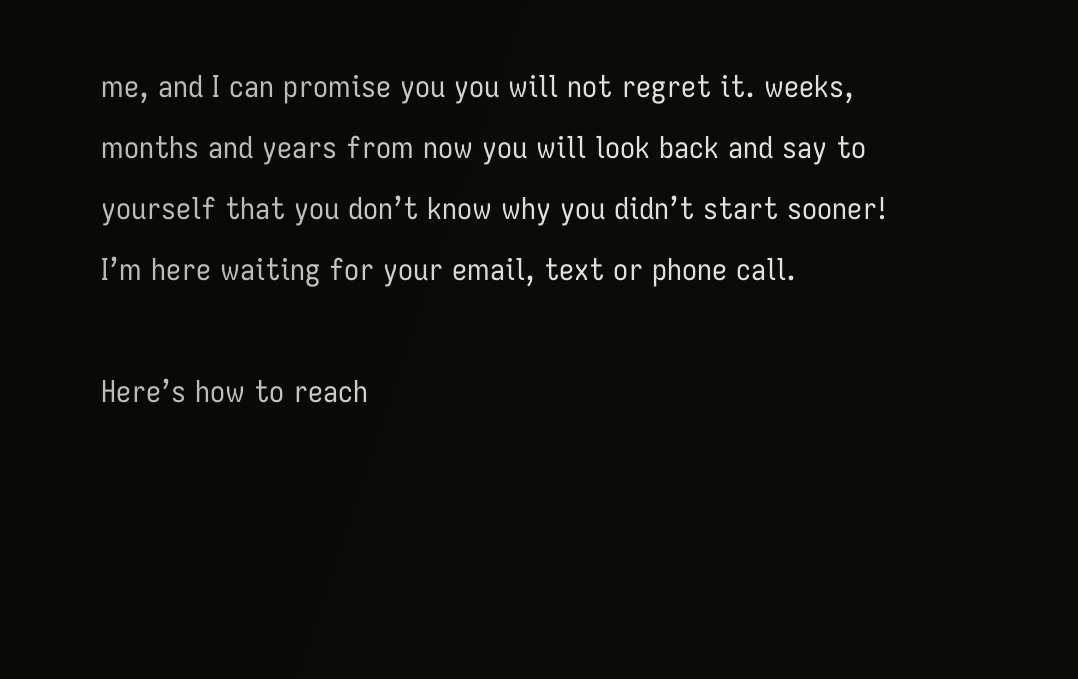me, and I can promise you you will not regret it. weeks, months and years from now you will look back and say to yourself that you don’t know why you didn’t start sooner! I’m here waiting for your email, text or phone call.

Here’s how to reach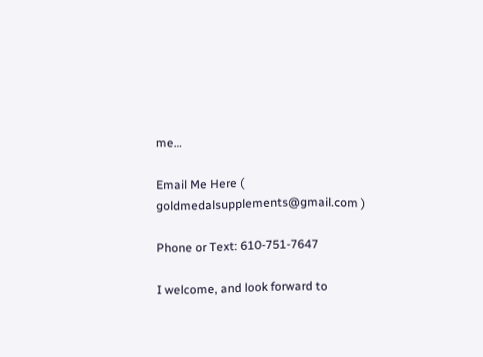me…

Email Me Here ( goldmedalsupplements@gmail.com )

Phone or Text: 610-751-7647

I welcome, and look forward to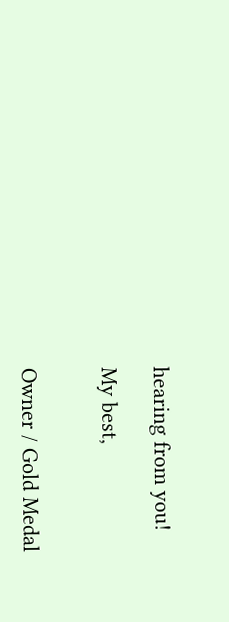hearing from you!

My best,


Owner / Gold Medal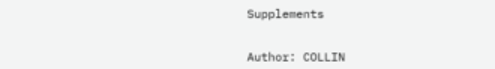Supplements


Author: COLLIN